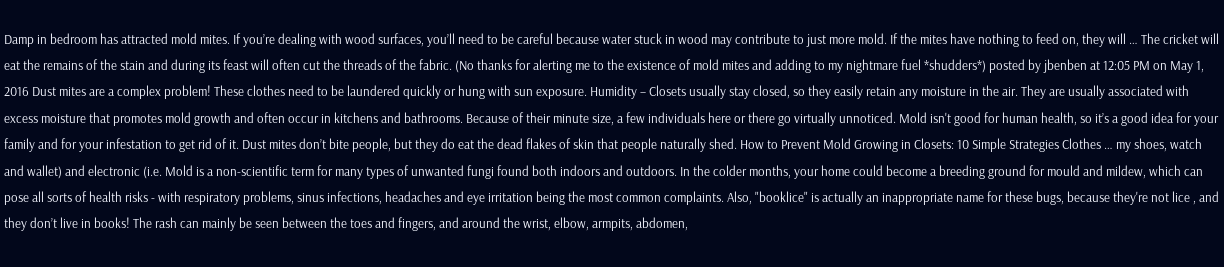Damp in bedroom has attracted mold mites. If you’re dealing with wood surfaces, you’ll need to be careful because water stuck in wood may contribute to just more mold. If the mites have nothing to feed on, they will … The cricket will eat the remains of the stain and during its feast will often cut the threads of the fabric. (No thanks for alerting me to the existence of mold mites and adding to my nightmare fuel *shudders*) posted by jbenben at 12:05 PM on May 1, 2016 Dust mites are a complex problem! These clothes need to be laundered quickly or hung with sun exposure. Humidity – Closets usually stay closed, so they easily retain any moisture in the air. They are usually associated with excess moisture that promotes mold growth and often occur in kitchens and bathrooms. Because of their minute size, a few individuals here or there go virtually unnoticed. Mold isn't good for human health, so it’s a good idea for your family and for your infestation to get rid of it. Dust mites don’t bite people, but they do eat the dead flakes of skin that people naturally shed. How to Prevent Mold Growing in Closets: 10 Simple Strategies Clothes … my shoes, watch and wallet) and electronic (i.e. Mold is a non-scientific term for many types of unwanted fungi found both indoors and outdoors. In the colder months, your home could become a breeding ground for mould and mildew, which can pose all sorts of health risks - with respiratory problems, sinus infections, headaches and eye irritation being the most common complaints. Also, "booklice" is actually an inappropriate name for these bugs, because they're not lice , and they don’t live in books! The rash can mainly be seen between the toes and fingers, and around the wrist, elbow, armpits, abdomen,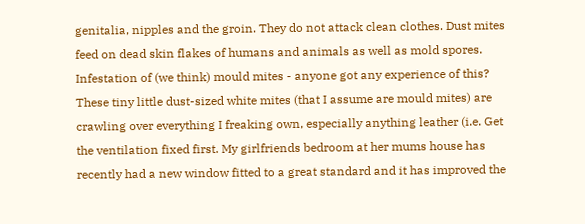genitalia, nipples and the groin. They do not attack clean clothes. Dust mites feed on dead skin flakes of humans and animals as well as mold spores. Infestation of (we think) mould mites - anyone got any experience of this? These tiny little dust-sized white mites (that I assume are mould mites) are crawling over everything I freaking own, especially anything leather (i.e. Get the ventilation fixed first. My girlfriends bedroom at her mums house has recently had a new window fitted to a great standard and it has improved the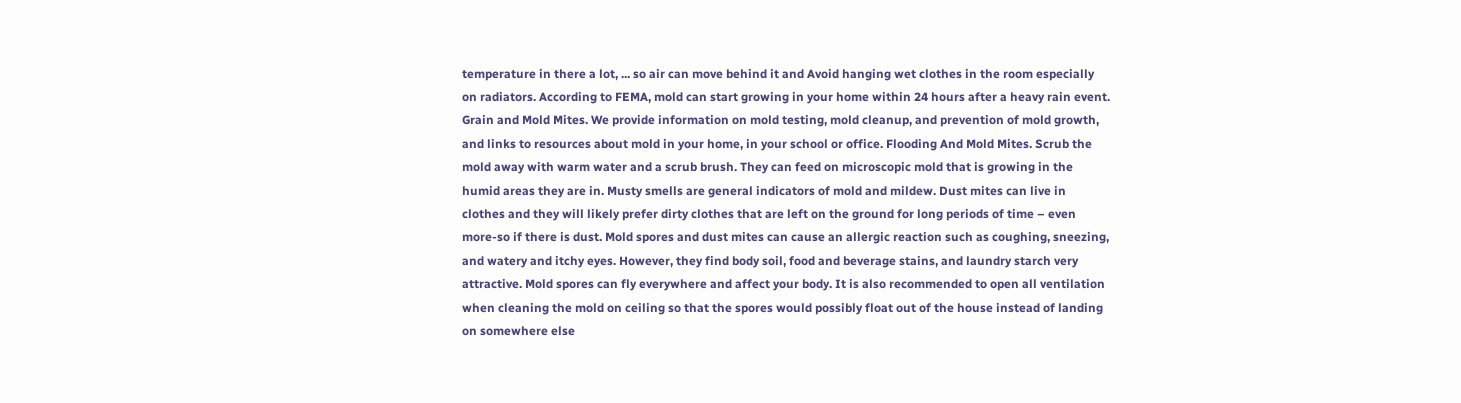temperature in there a lot, ... so air can move behind it and Avoid hanging wet clothes in the room especially on radiators. According to FEMA, mold can start growing in your home within 24 hours after a heavy rain event. Grain and Mold Mites. We provide information on mold testing, mold cleanup, and prevention of mold growth, and links to resources about mold in your home, in your school or office. Flooding And Mold Mites. Scrub the mold away with warm water and a scrub brush. They can feed on microscopic mold that is growing in the humid areas they are in. Musty smells are general indicators of mold and mildew. Dust mites can live in clothes and they will likely prefer dirty clothes that are left on the ground for long periods of time – even more-so if there is dust. Mold spores and dust mites can cause an allergic reaction such as coughing, sneezing, and watery and itchy eyes. However, they find body soil, food and beverage stains, and laundry starch very attractive. Mold spores can fly everywhere and affect your body. It is also recommended to open all ventilation when cleaning the mold on ceiling so that the spores would possibly float out of the house instead of landing on somewhere else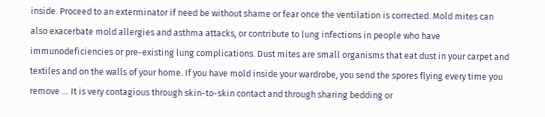inside. Proceed to an exterminator if need be without shame or fear once the ventilation is corrected. Mold mites can also exacerbate mold allergies and asthma attacks, or contribute to lung infections in people who have immunodeficiencies or pre-existing lung complications. Dust mites are small organisms that eat dust in your carpet and textiles and on the walls of your home. If you have mold inside your wardrobe, you send the spores flying every time you remove … It is very contagious through skin-to-skin contact and through sharing bedding or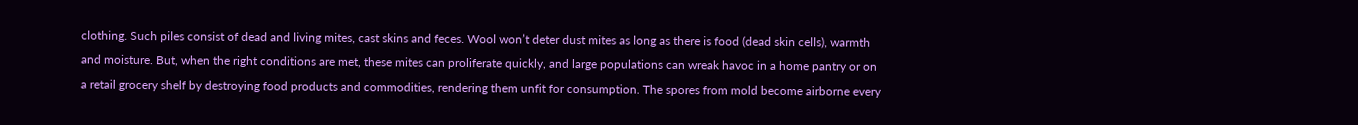clothing. Such piles consist of dead and living mites, cast skins and feces. Wool won’t deter dust mites as long as there is food (dead skin cells), warmth and moisture. But, when the right conditions are met, these mites can proliferate quickly, and large populations can wreak havoc in a home pantry or on a retail grocery shelf by destroying food products and commodities, rendering them unfit for consumption. The spores from mold become airborne every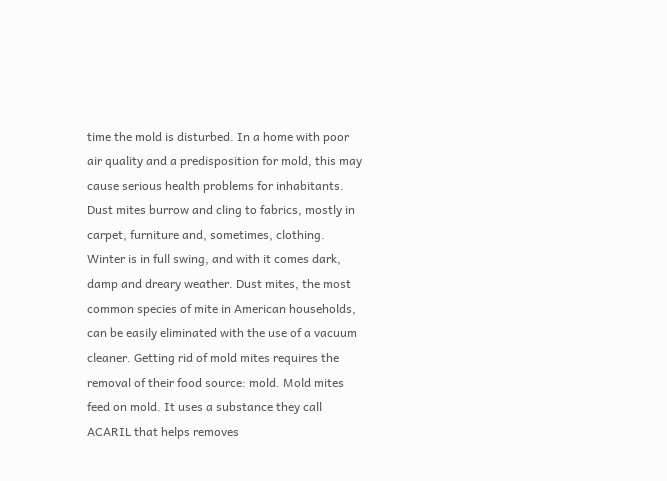time the mold is disturbed. In a home with poor air quality and a predisposition for mold, this may cause serious health problems for inhabitants. Dust mites burrow and cling to fabrics, mostly in carpet, furniture and, sometimes, clothing. Winter is in full swing, and with it comes dark, damp and dreary weather. Dust mites, the most common species of mite in American households, can be easily eliminated with the use of a vacuum cleaner. Getting rid of mold mites requires the removal of their food source: mold. Mold mites feed on mold. It uses a substance they call ACARIL that helps removes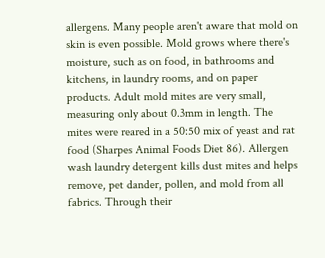allergens. Many people aren't aware that mold on skin is even possible. Mold grows where there's moisture, such as on food, in bathrooms and kitchens, in laundry rooms, and on paper products. Adult mold mites are very small, measuring only about 0.3mm in length. The mites were reared in a 50:50 mix of yeast and rat food (Sharpes Animal Foods Diet 86). Allergen wash laundry detergent kills dust mites and helps remove, pet dander, pollen, and mold from all fabrics. Through their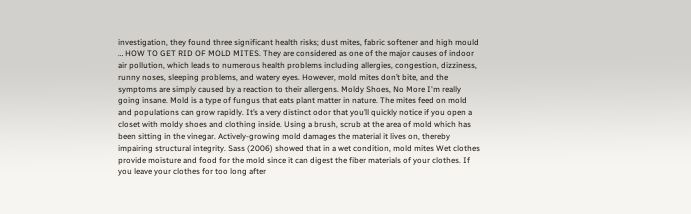investigation, they found three significant health risks; dust mites, fabric softener and high mould … HOW TO GET RID OF MOLD MITES. They are considered as one of the major causes of indoor air pollution, which leads to numerous health problems including allergies, congestion, dizziness, runny noses, sleeping problems, and watery eyes. However, mold mites don’t bite, and the symptoms are simply caused by a reaction to their allergens. Moldy Shoes, No More I'm really going insane. Mold is a type of fungus that eats plant matter in nature. The mites feed on mold and populations can grow rapidly. It’s a very distinct odor that you’ll quickly notice if you open a closet with moldy shoes and clothing inside. Using a brush, scrub at the area of mold which has been sitting in the vinegar. Actively-growing mold damages the material it lives on, thereby impairing structural integrity. Sass (2006) showed that in a wet condition, mold mites Wet clothes provide moisture and food for the mold since it can digest the fiber materials of your clothes. If you leave your clothes for too long after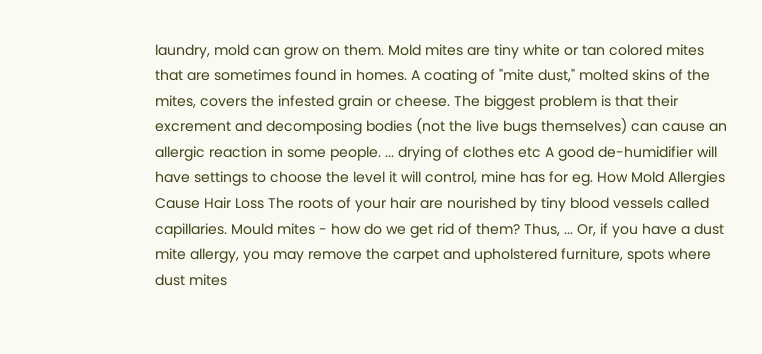laundry, mold can grow on them. Mold mites are tiny white or tan colored mites that are sometimes found in homes. A coating of "mite dust," molted skins of the mites, covers the infested grain or cheese. The biggest problem is that their excrement and decomposing bodies (not the live bugs themselves) can cause an allergic reaction in some people. ... drying of clothes etc A good de-humidifier will have settings to choose the level it will control, mine has for eg. How Mold Allergies Cause Hair Loss The roots of your hair are nourished by tiny blood vessels called capillaries. Mould mites - how do we get rid of them? Thus, ... Or, if you have a dust mite allergy, you may remove the carpet and upholstered furniture, spots where dust mites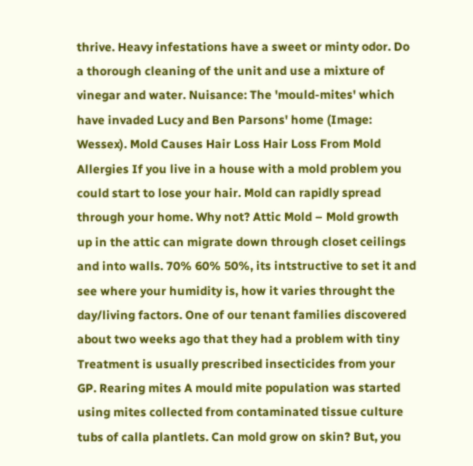thrive. Heavy infestations have a sweet or minty odor. Do a thorough cleaning of the unit and use a mixture of vinegar and water. Nuisance: The 'mould-mites' which have invaded Lucy and Ben Parsons' home (Image: Wessex). Mold Causes Hair Loss Hair Loss From Mold Allergies If you live in a house with a mold problem you could start to lose your hair. Mold can rapidly spread through your home. Why not? Attic Mold – Mold growth up in the attic can migrate down through closet ceilings and into walls. 70% 60% 50%, its intstructive to set it and see where your humidity is, how it varies throught the day/living factors. One of our tenant families discovered about two weeks ago that they had a problem with tiny Treatment is usually prescribed insecticides from your GP. Rearing mites A mould mite population was started using mites collected from contaminated tissue culture tubs of calla plantlets. Can mold grow on skin? But, you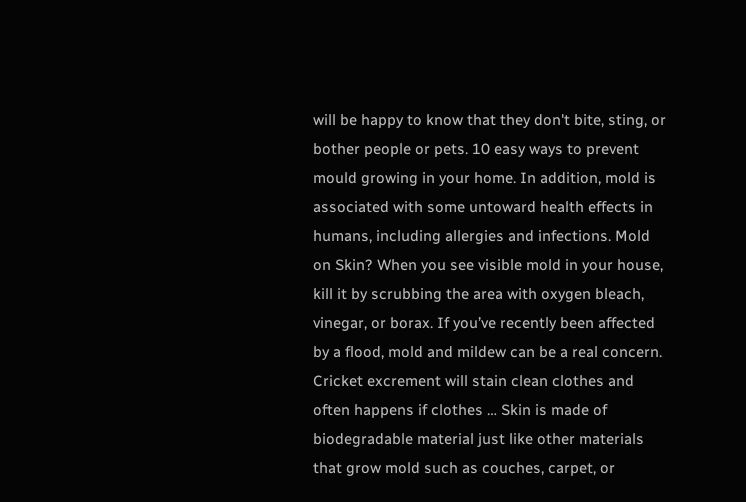will be happy to know that they don't bite, sting, or bother people or pets. 10 easy ways to prevent mould growing in your home. In addition, mold is associated with some untoward health effects in humans, including allergies and infections. Mold on Skin? When you see visible mold in your house, kill it by scrubbing the area with oxygen bleach, vinegar, or borax. If you’ve recently been affected by a flood, mold and mildew can be a real concern. Cricket excrement will stain clean clothes and often happens if clothes … Skin is made of biodegradable material just like other materials that grow mold such as couches, carpet, or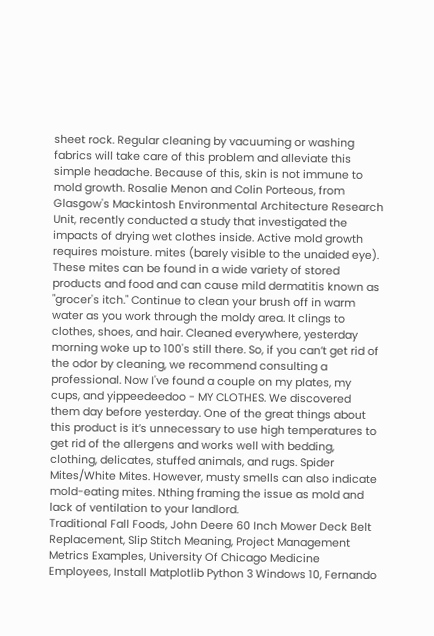sheet rock. Regular cleaning by vacuuming or washing fabrics will take care of this problem and alleviate this simple headache. Because of this, skin is not immune to mold growth. Rosalie Menon and Colin Porteous, from Glasgow's Mackintosh Environmental Architecture Research Unit, recently conducted a study that investigated the impacts of drying wet clothes inside. Active mold growth requires moisture. mites (barely visible to the unaided eye). These mites can be found in a wide variety of stored products and food and can cause mild dermatitis known as "grocer's itch." Continue to clean your brush off in warm water as you work through the moldy area. It clings to clothes, shoes, and hair. Cleaned everywhere, yesterday morning woke up to 100's still there. So, if you can’t get rid of the odor by cleaning, we recommend consulting a professional. Now I've found a couple on my plates, my cups, and yippeedeedoo - MY CLOTHES. We discovered them day before yesterday. One of the great things about this product is it’s unnecessary to use high temperatures to get rid of the allergens and works well with bedding, clothing, delicates, stuffed animals, and rugs. Spider Mites/White Mites. However, musty smells can also indicate mold-eating mites. Nthing framing the issue as mold and lack of ventilation to your landlord.
Traditional Fall Foods, John Deere 60 Inch Mower Deck Belt Replacement, Slip Stitch Meaning, Project Management Metrics Examples, University Of Chicago Medicine Employees, Install Matplotlib Python 3 Windows 10, Fernando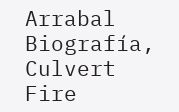Arrabal Biografía, Culvert Fire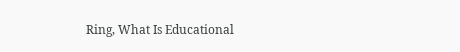Ring, What Is Educational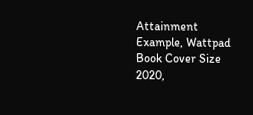Attainment Example, Wattpad Book Cover Size 2020,